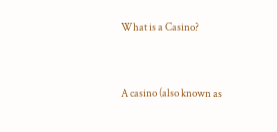What is a Casino?


A casino (also known as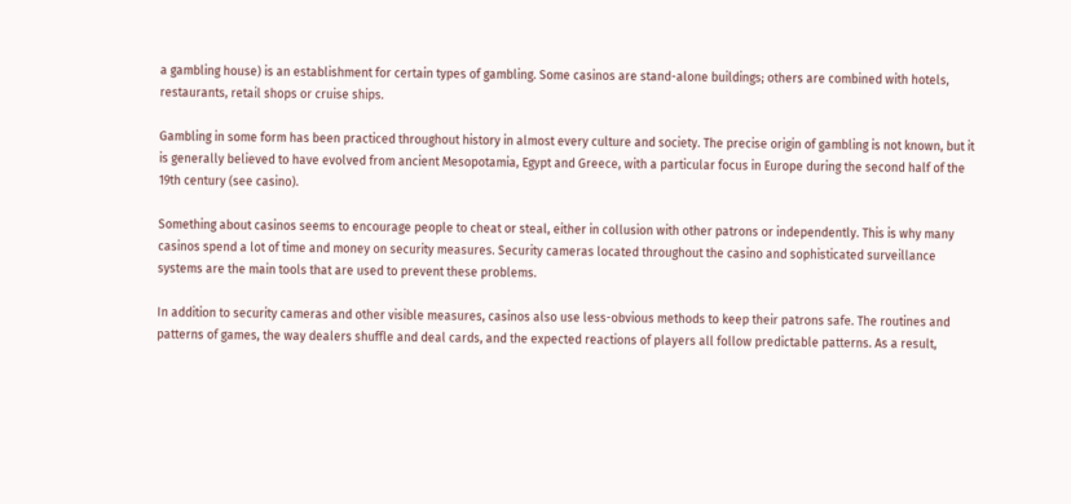a gambling house) is an establishment for certain types of gambling. Some casinos are stand-alone buildings; others are combined with hotels, restaurants, retail shops or cruise ships.

Gambling in some form has been practiced throughout history in almost every culture and society. The precise origin of gambling is not known, but it is generally believed to have evolved from ancient Mesopotamia, Egypt and Greece, with a particular focus in Europe during the second half of the 19th century (see casino).

Something about casinos seems to encourage people to cheat or steal, either in collusion with other patrons or independently. This is why many casinos spend a lot of time and money on security measures. Security cameras located throughout the casino and sophisticated surveillance systems are the main tools that are used to prevent these problems.

In addition to security cameras and other visible measures, casinos also use less-obvious methods to keep their patrons safe. The routines and patterns of games, the way dealers shuffle and deal cards, and the expected reactions of players all follow predictable patterns. As a result,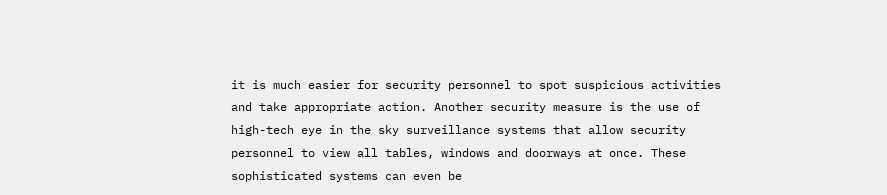it is much easier for security personnel to spot suspicious activities and take appropriate action. Another security measure is the use of high-tech eye in the sky surveillance systems that allow security personnel to view all tables, windows and doorways at once. These sophisticated systems can even be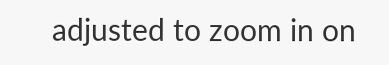adjusted to zoom in on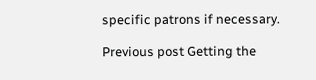specific patrons if necessary.

Previous post Getting the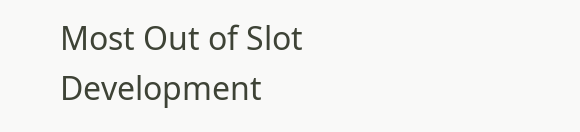Most Out of Slot Development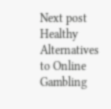Next post Healthy Alternatives to Online Gambling